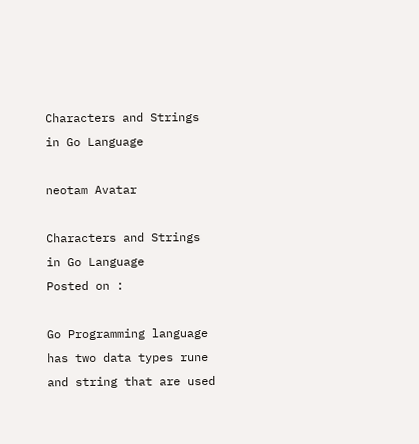Characters and Strings in Go Language

neotam Avatar

Characters and Strings in Go Language
Posted on :

Go Programming language has two data types rune and string that are used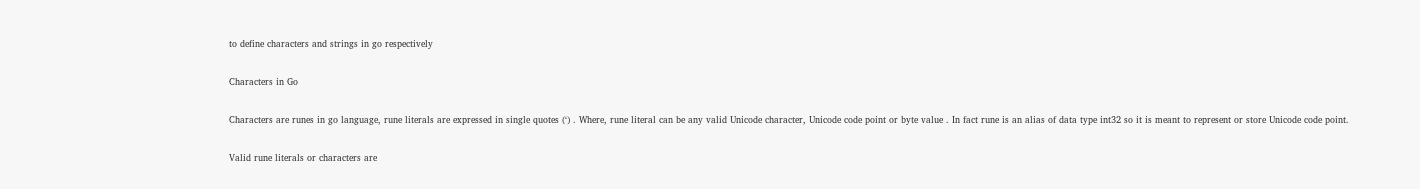to define characters and strings in go respectively

Characters in Go

Characters are runes in go language, rune literals are expressed in single quotes (‘) . Where, rune literal can be any valid Unicode character, Unicode code point or byte value . In fact rune is an alias of data type int32 so it is meant to represent or store Unicode code point.

Valid rune literals or characters are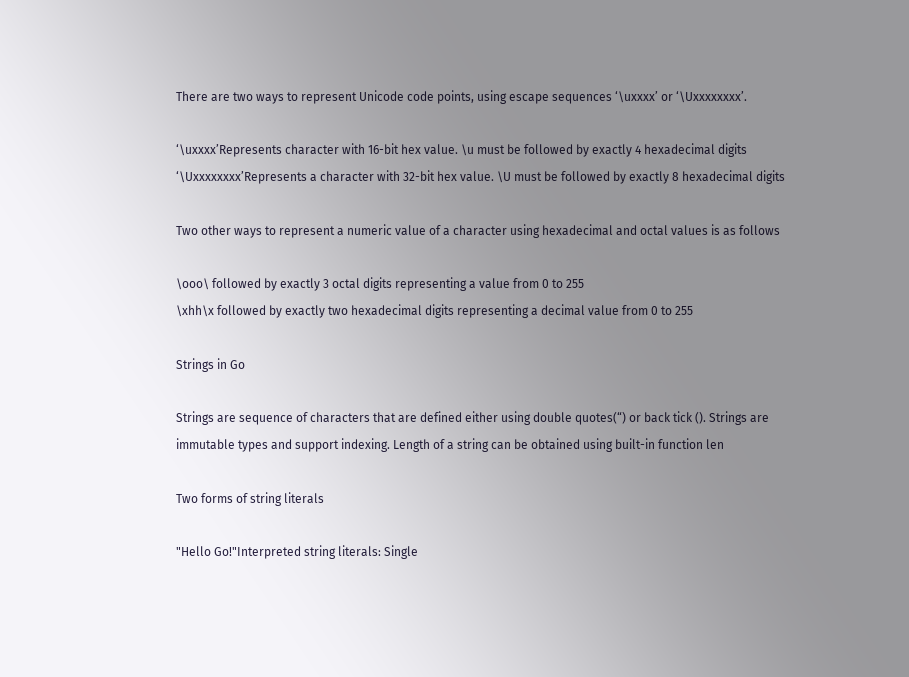There are two ways to represent Unicode code points, using escape sequences ‘\uxxxx’ or ‘\Uxxxxxxxx’.

‘\uxxxx’Represents character with 16-bit hex value. \u must be followed by exactly 4 hexadecimal digits
‘\Uxxxxxxxx’Represents a character with 32-bit hex value. \U must be followed by exactly 8 hexadecimal digits

Two other ways to represent a numeric value of a character using hexadecimal and octal values is as follows

\ooo\ followed by exactly 3 octal digits representing a value from 0 to 255
\xhh\x followed by exactly two hexadecimal digits representing a decimal value from 0 to 255

Strings in Go

Strings are sequence of characters that are defined either using double quotes(“) or back tick (). Strings are immutable types and support indexing. Length of a string can be obtained using built-in function len

Two forms of string literals

"Hello Go!"Interpreted string literals: Single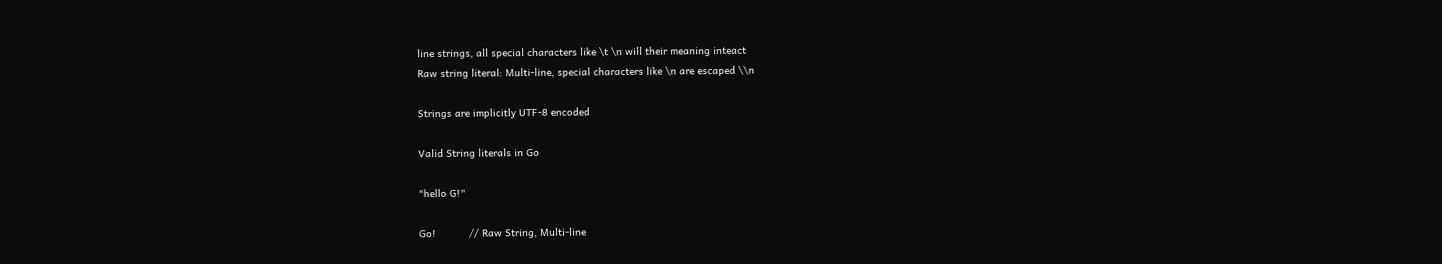line strings, all special characters like \t \n will their meaning inteact
Raw string literal: Multi-line, special characters like \n are escaped \\n

Strings are implicitly UTF-8 encoded

Valid String literals in Go

"hello G!"

Go!           // Raw String, Multi-line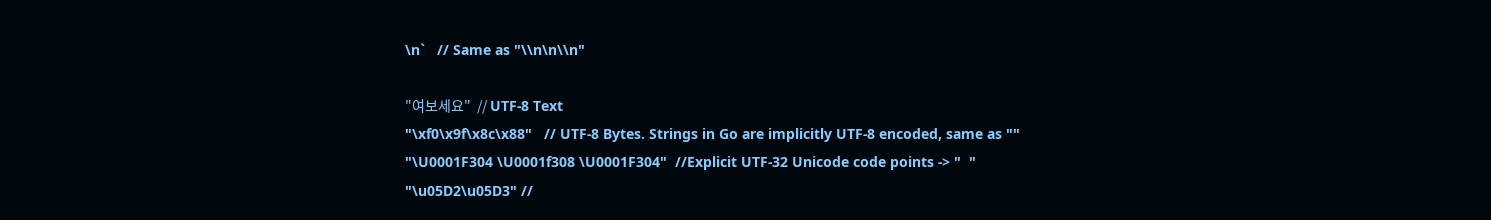\n`   // Same as "\\n\n\\n"

"여보세요"  // UTF-8 Text
"\xf0\x9f\x8c\x88"   // UTF-8 Bytes. Strings in Go are implicitly UTF-8 encoded, same as ""
"\U0001F304 \U0001f308 \U0001F304"  //Explicit UTF-32 Unicode code points -> "  "
"\u05D2\u05D3" //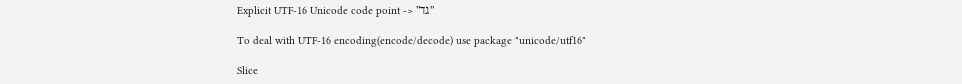Explicit UTF-16 Unicode code point -> "גד"

To deal with UTF-16 encoding(encode/decode) use package "unicode/utf16"

Slice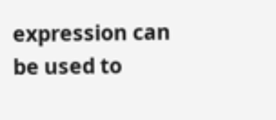expression can be used to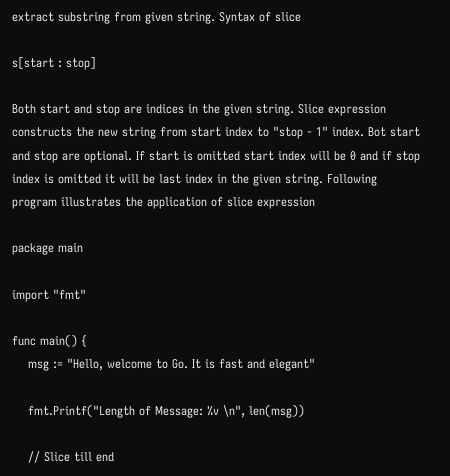extract substring from given string. Syntax of slice

s[start : stop]

Both start and stop are indices in the given string. Slice expression constructs the new string from start index to "stop - 1" index. Bot start and stop are optional. If start is omitted start index will be 0 and if stop index is omitted it will be last index in the given string. Following program illustrates the application of slice expression

package main

import "fmt"

func main() {
    msg := "Hello, welcome to Go. It is fast and elegant"

    fmt.Printf("Length of Message: %v \n", len(msg))

    // Slice till end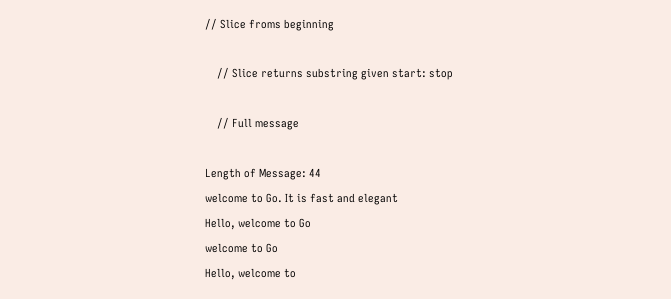// Slice froms beginning

    // Slice returns substring given start: stop

    // Full message

Length of Message: 44
welcome to Go. It is fast and elegant
Hello, welcome to Go
welcome to Go
Hello, welcome to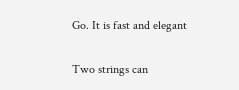Go. It is fast and elegant

Two strings can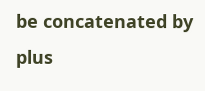be concatenated by plus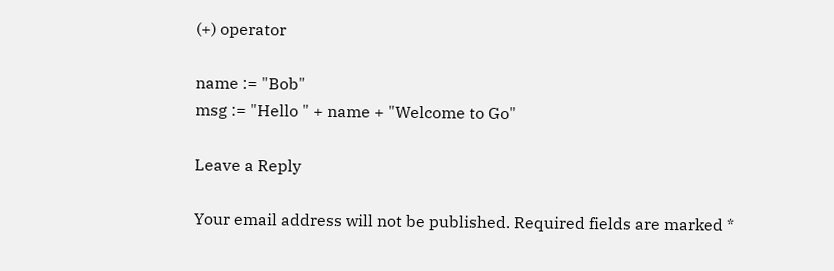(+) operator

name := "Bob"
msg := "Hello " + name + "Welcome to Go"

Leave a Reply

Your email address will not be published. Required fields are marked *